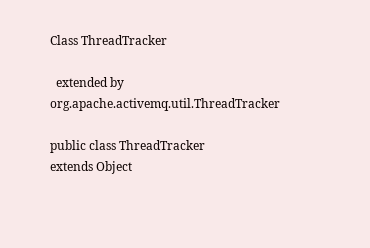Class ThreadTracker

  extended by org.apache.activemq.util.ThreadTracker

public class ThreadTracker
extends Object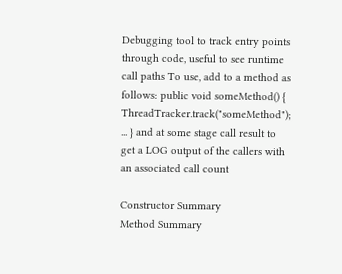Debugging tool to track entry points through code, useful to see runtime call paths To use, add to a method as follows: public void someMethod() { ThreadTracker.track("someMethod"); ... } and at some stage call result to get a LOG output of the callers with an associated call count

Constructor Summary
Method Summary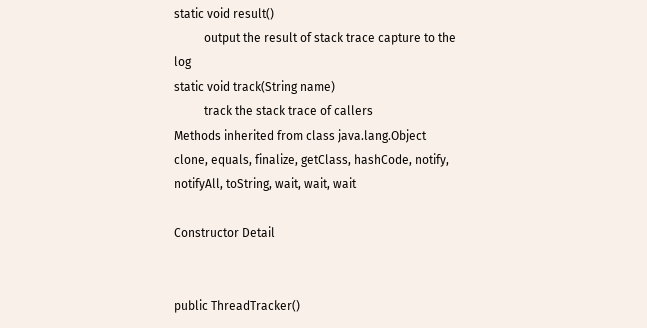static void result()
          output the result of stack trace capture to the log
static void track(String name)
          track the stack trace of callers
Methods inherited from class java.lang.Object
clone, equals, finalize, getClass, hashCode, notify, notifyAll, toString, wait, wait, wait

Constructor Detail


public ThreadTracker()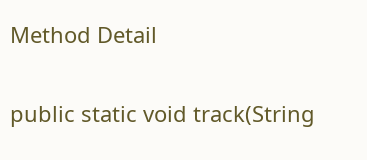Method Detail


public static void track(String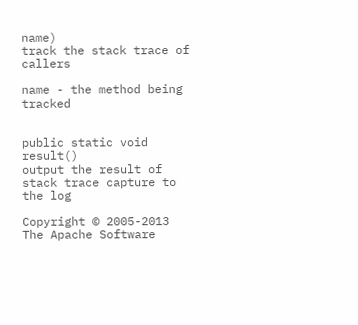name)
track the stack trace of callers

name - the method being tracked


public static void result()
output the result of stack trace capture to the log

Copyright © 2005-2013 The Apache Software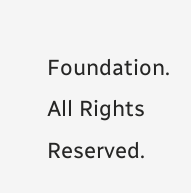Foundation. All Rights Reserved.